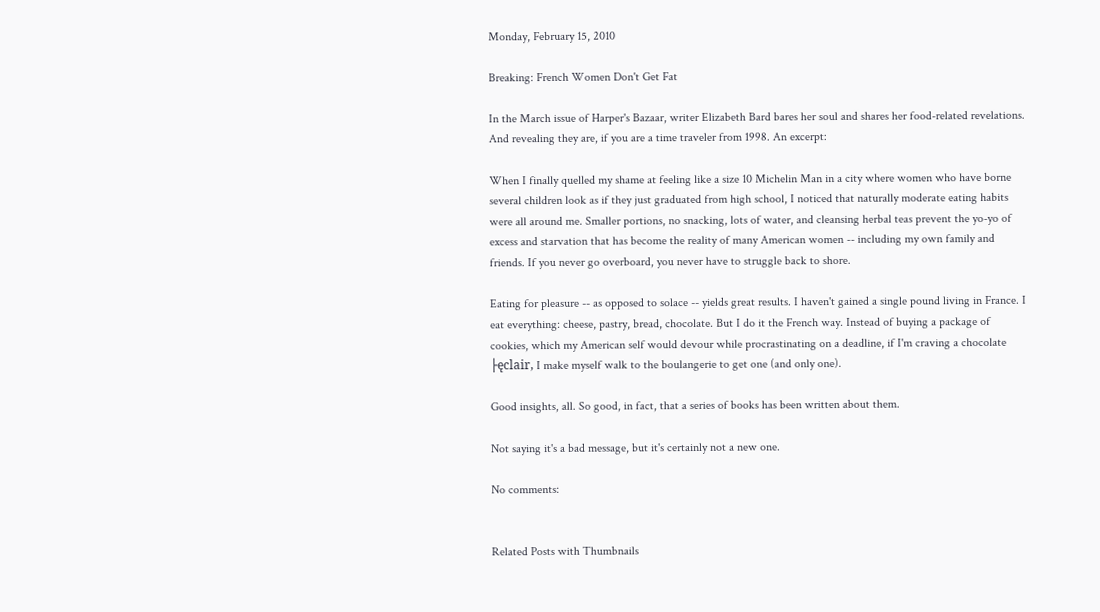Monday, February 15, 2010

Breaking: French Women Don't Get Fat

In the March issue of Harper's Bazaar, writer Elizabeth Bard bares her soul and shares her food-related revelations. And revealing they are, if you are a time traveler from 1998. An excerpt:

When I finally quelled my shame at feeling like a size 10 Michelin Man in a city where women who have borne several children look as if they just graduated from high school, I noticed that naturally moderate eating habits were all around me. Smaller portions, no snacking, lots of water, and cleansing herbal teas prevent the yo-yo of excess and starvation that has become the reality of many American women -- including my own family and friends. If you never go overboard, you never have to struggle back to shore.

Eating for pleasure -- as opposed to solace -- yields great results. I haven't gained a single pound living in France. I eat everything: cheese, pastry, bread, chocolate. But I do it the French way. Instead of buying a package of cookies, which my American self would devour while procrastinating on a deadline, if I'm craving a chocolate ├ęclair, I make myself walk to the boulangerie to get one (and only one).

Good insights, all. So good, in fact, that a series of books has been written about them.

Not saying it's a bad message, but it's certainly not a new one.

No comments:


Related Posts with Thumbnails